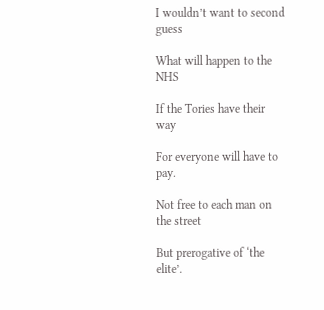I wouldn’t want to second guess

What will happen to the NHS

If the Tories have their way

For everyone will have to pay.

Not free to each man on the street

But prerogative of ‘the elite’.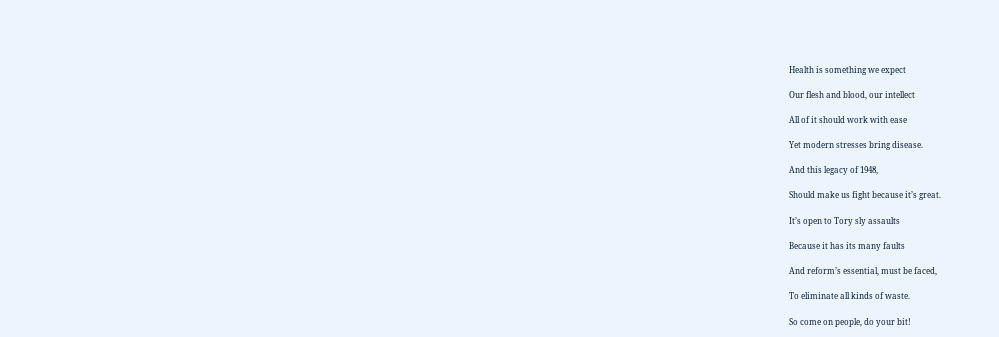Health is something we expect

Our flesh and blood, our intellect

All of it should work with ease

Yet modern stresses bring disease.

And this legacy of 1948,

Should make us fight because it’s great.

It’s open to Tory sly assaults

Because it has its many faults

And reform’s essential, must be faced,

To eliminate all kinds of waste.

So come on people, do your bit!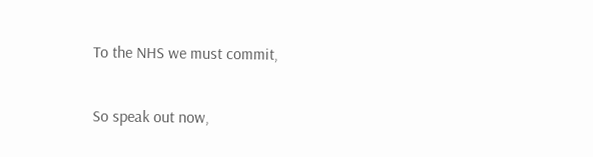To the NHS we must commit,

So speak out now,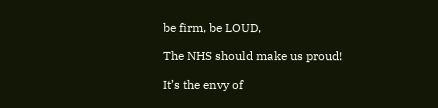be firm, be LOUD,

The NHS should make us proud!

It’s the envy of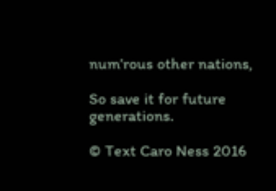num’rous other nations,

So save it for future generations.

© Text Caro Ness 2016